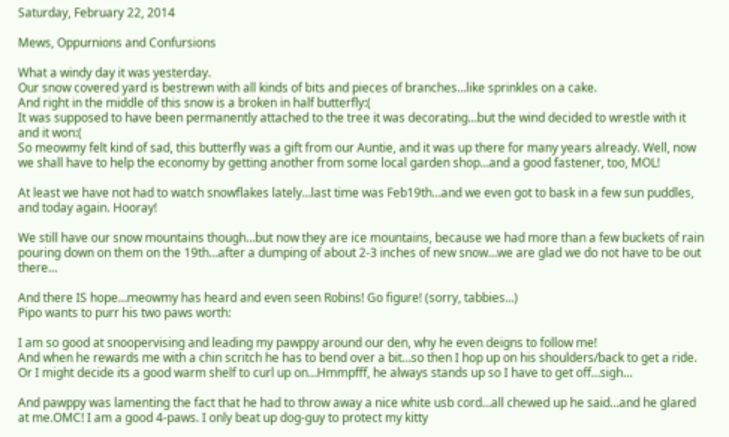Saturday, February 22, 2014

Mews, Oppurnions and Confursions

What a windy day it was yesterday.
Our snow covered yard is bestrewn with all kinds of bits and pieces of branches…like sprinkles on a cake.
And right in the middle of this snow is a broken in half butterfly:(
It was supposed to have been permanently attached to the tree it was decorating…but the wind decided to wrestle with it and it won:(
So meowmy felt kind of sad, this butterfly was a gift from our Auntie, and it was up there for many years already. Well, now we shall have to help the economy by getting another from some local garden shop…and a good fastener, too, MOL!

At least we have not had to watch snowflakes lately…last time was Feb19th…and we even got to bask in a few sun puddles, and today again. Hooray!

We still have our snow mountains though…but now they are ice mountains, because we had more than a few buckets of rain pouring down on them on the 19th…after a dumping of about 2-3 inches of new snow…we are glad we do not have to be out there…

And there IS hope…meowmy has heard and even seen Robins! Go figure! (sorry, tabbies...)
Pipo wants to purr his two paws worth:

I am so good at snoopervising and leading my pawppy around our den, why he even deigns to follow me!
And when he rewards me with a chin scritch he has to bend over a bit…so then I hop up on his shoulders/back to get a ride.
Or I might decide its a good warm shelf to curl up on…Hmmpfff, he always stands up so I have to get off…sigh…

And pawppy was lamenting the fact that he had to throw away a nice white usb cord…all chewed up he said…and he glared at me.OMC! I am a good 4-paws. I only beat up dog-guy to protect my kitty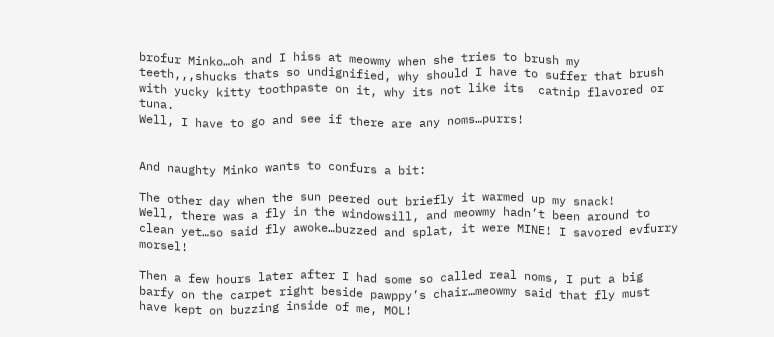brofur Minko…oh and I hiss at meowmy when she tries to brush my teeth,,,shucks thats so undignified, why should I have to suffer that brush with yucky kitty toothpaste on it, why its not like its  catnip flavored or tuna.
Well, I have to go and see if there are any noms…purrs!


And naughty Minko wants to confurs a bit:

The other day when the sun peered out briefly it warmed up my snack!
Well, there was a fly in the windowsill, and meowmy hadn’t been around to clean yet…so said fly awoke…buzzed and splat, it were MINE! I savored evfurry morsel!

Then a few hours later after I had some so called real noms, I put a big barfy on the carpet right beside pawppy’s chair…meowmy said that fly must have kept on buzzing inside of me, MOL!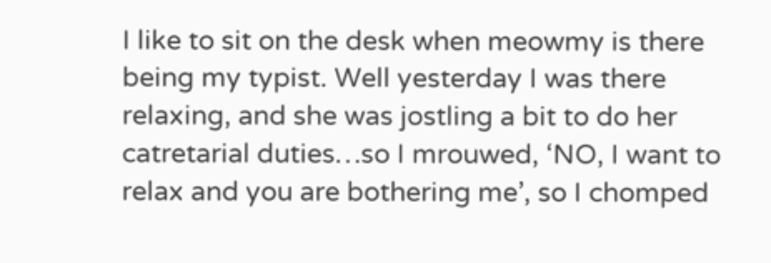I like to sit on the desk when meowmy is there being my typist. Well yesterday I was there relaxing, and she was jostling a bit to do her catretarial duties…so I mrouwed, ‘NO, I want to relax and you are bothering me’, so I chomped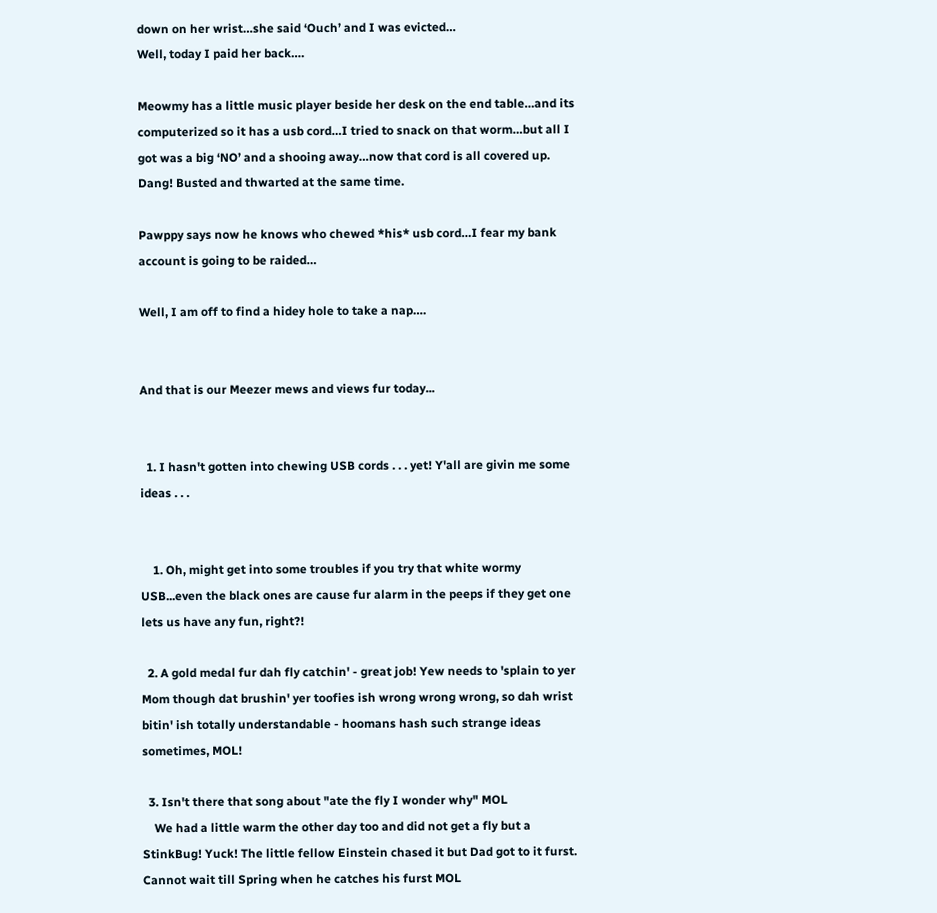down on her wrist…she said ‘Ouch’ and I was evicted…
Well, today I paid her back….

Meowmy has a little music player beside her desk on the end table…and its computerized so it has a usb cord…I tried to snack on that worm…but all I got was a big ‘NO’ and a shooing away…now that cord is all covered up. Dang! Busted and thwarted at the same time.

Pawppy says now he knows who chewed *his* usb cord…I fear my bank account is going to be raided…

Well, I am off to find a hidey hole to take a nap….


And that is our Meezer mews and views fur today...


  1. I hasn't gotten into chewing USB cords . . . yet! Y'all are givin me some ideas . . .


    1. Oh, might get into some troubles if you try that white wormy USB...even the black ones are cause fur alarm in the peeps if they get one lets us have any fun, right?!

  2. A gold medal fur dah fly catchin' - great job! Yew needs to 'splain to yer Mom though dat brushin' yer toofies ish wrong wrong wrong, so dah wrist bitin' ish totally understandable - hoomans hash such strange ideas sometimes, MOL!

  3. Isn't there that song about "ate the fly I wonder why" MOL
    We had a little warm the other day too and did not get a fly but a StinkBug! Yuck! The little fellow Einstein chased it but Dad got to it furst. Cannot wait till Spring when he catches his furst MOL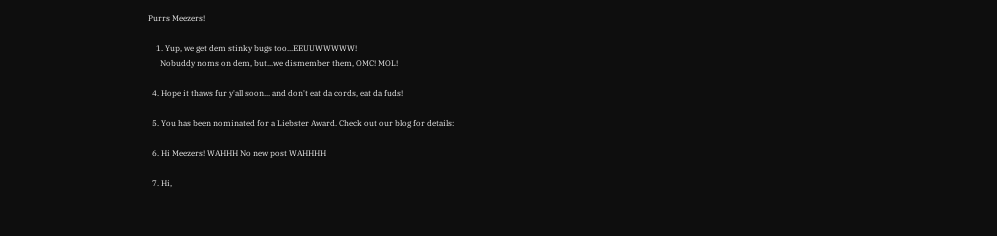Purrs Meezers!

    1. Yup, we get dem stinky bugs too...EEUUWWWWW!
      Nobuddy noms on dem, but...we dismember them, OMC! MOL!

  4. Hope it thaws fur y'all soon... and don't eat da cords, eat da fuds!

  5. You has been nominated for a Liebster Award. Check out our blog for details:

  6. Hi Meezers! WAHHH No new post WAHHHH

  7. Hi,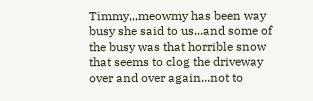Timmy,,,meowmy has been way busy she said to us...and some of the busy was that horrible snow that seems to clog the driveway over and over again...not to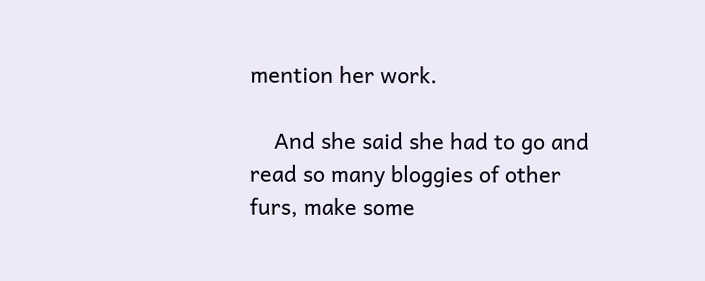mention her work.

    And she said she had to go and read so many bloggies of other furs, make some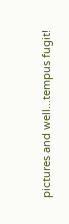pictures and well...tempus fugit!